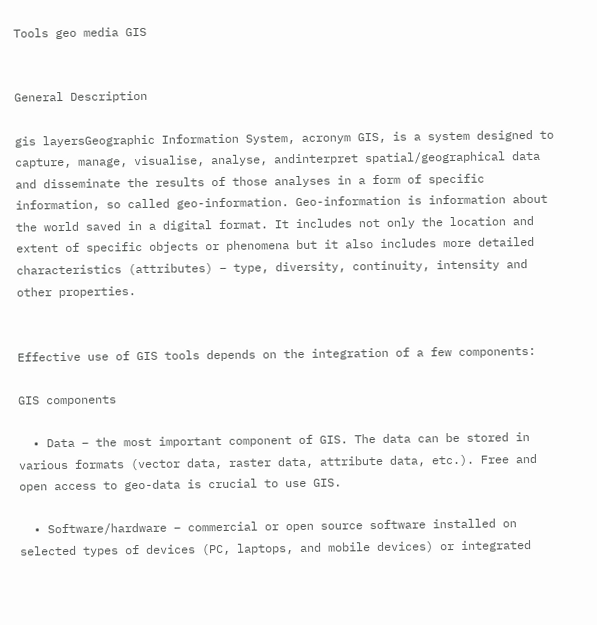Tools geo media GIS


General Description

gis layersGeographic Information System, acronym GIS, is a system designed to capture, manage, visualise, analyse, andinterpret spatial/geographical data and disseminate the results of those analyses in a form of specific information, so called geo-information. Geo-information is information about the world saved in a digital format. It includes not only the location and extent of specific objects or phenomena but it also includes more detailed characteristics (attributes) – type, diversity, continuity, intensity and other properties.


Effective use of GIS tools depends on the integration of a few components:

GIS components

  • Data – the most important component of GIS. The data can be stored in various formats (vector data, raster data, attribute data, etc.). Free and open access to geo-data is crucial to use GIS.

  • Software/hardware – commercial or open source software installed on selected types of devices (PC, laptops, and mobile devices) or integrated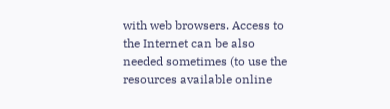with web browsers. Access to the Internet can be also needed sometimes (to use the resources available online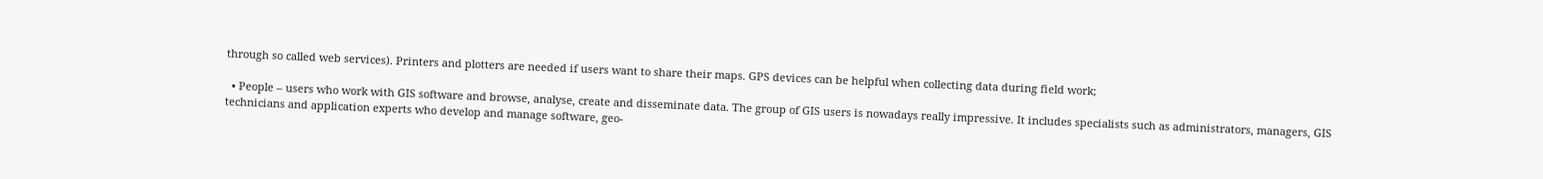through so called web services). Printers and plotters are needed if users want to share their maps. GPS devices can be helpful when collecting data during field work;

  • People – users who work with GIS software and browse, analyse, create and disseminate data. The group of GIS users is nowadays really impressive. It includes specialists such as administrators, managers, GIS technicians and application experts who develop and manage software, geo-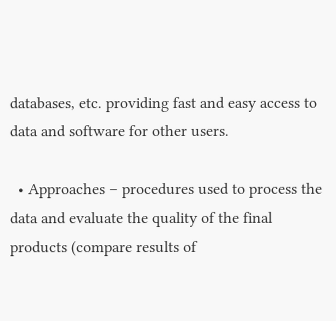databases, etc. providing fast and easy access to data and software for other users.

  • Approaches – procedures used to process the data and evaluate the quality of the final products (compare results of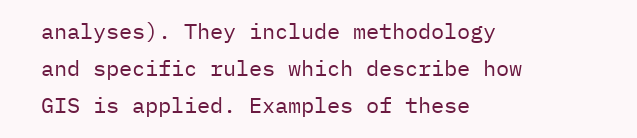analyses). They include methodology and specific rules which describe how GIS is applied. Examples of these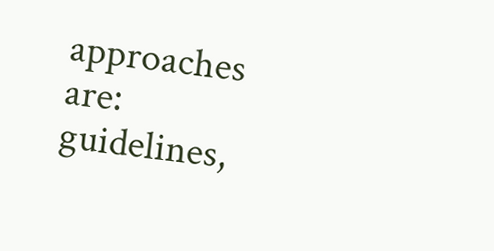approaches are: guidelines,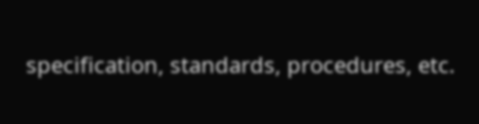specification, standards, procedures, etc.